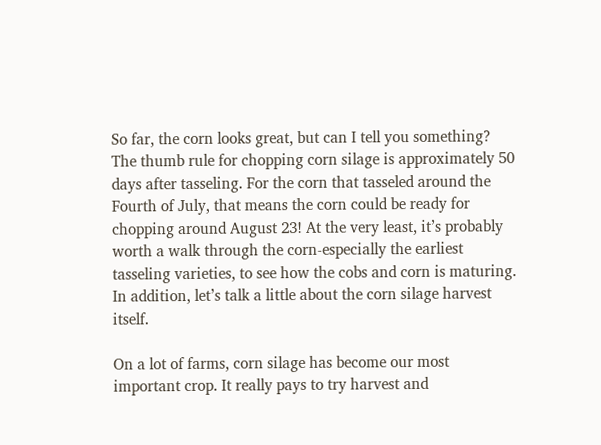So far, the corn looks great, but can I tell you something? The thumb rule for chopping corn silage is approximately 50 days after tasseling. For the corn that tasseled around the Fourth of July, that means the corn could be ready for chopping around August 23! At the very least, it’s probably worth a walk through the corn-especially the earliest tasseling varieties, to see how the cobs and corn is maturing. In addition, let’s talk a little about the corn silage harvest itself.

On a lot of farms, corn silage has become our most important crop. It really pays to try harvest and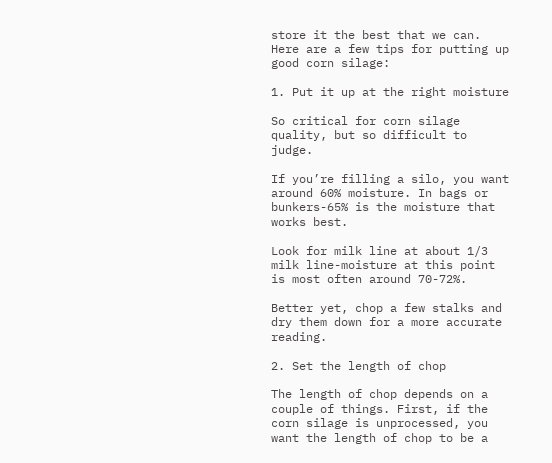store it the best that we can. Here are a few tips for putting up good corn silage:

1. Put it up at the right moisture

So critical for corn silage quality, but so difficult to judge.

If you’re filling a silo, you want around 60% moisture. In bags or bunkers-65% is the moisture that works best.

Look for milk line at about 1/3 milk line-moisture at this point is most often around 70-72%.

Better yet, chop a few stalks and dry them down for a more accurate reading.

2. Set the length of chop

The length of chop depends on a couple of things. First, if the corn silage is unprocessed, you want the length of chop to be a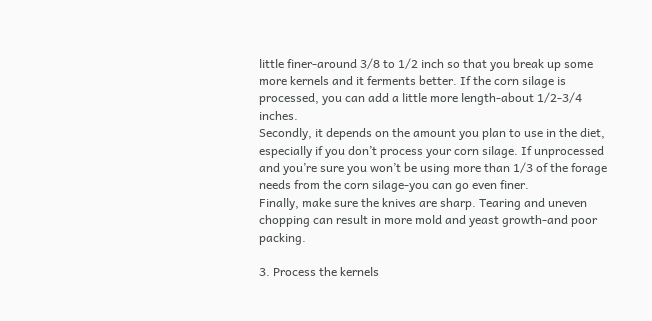little finer-around 3/8 to 1/2 inch so that you break up some more kernels and it ferments better. If the corn silage is processed, you can add a little more length-about 1/2-3/4 inches.
Secondly, it depends on the amount you plan to use in the diet, especially if you don’t process your corn silage. If unprocessed and you’re sure you won’t be using more than 1/3 of the forage needs from the corn silage-you can go even finer.
Finally, make sure the knives are sharp. Tearing and uneven chopping can result in more mold and yeast growth-and poor packing.

3. Process the kernels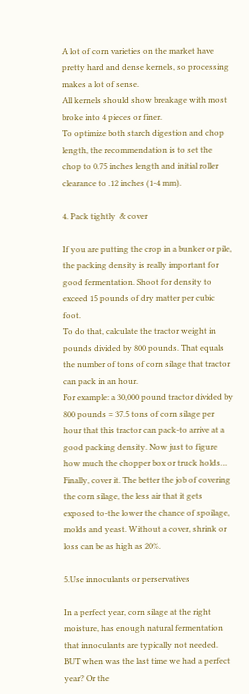A lot of corn varieties on the market have pretty hard and dense kernels, so processing makes a lot of sense.
All kernels should show breakage with most broke into 4 pieces or finer.
To optimize both starch digestion and chop length, the recommendation is to set the chop to 0.75 inches length and initial roller clearance to .12 inches (1-4 mm).

4. Pack tightly  & cover

If you are putting the crop in a bunker or pile, the packing density is really important for good fermentation. Shoot for density to exceed 15 pounds of dry matter per cubic foot.
To do that, calculate the tractor weight in pounds divided by 800 pounds. That equals the number of tons of corn silage that tractor can pack in an hour.
For example: a 30,000 pound tractor divided by 800 pounds = 37.5 tons of corn silage per hour that this tractor can pack-to arrive at a good packing density. Now just to figure how much the chopper box or truck holds…
Finally, cover it. The better the job of covering the corn silage, the less air that it gets exposed to-the lower the chance of spoilage, molds and yeast. Without a cover, shrink or loss can be as high as 20%.

5.Use innoculants or perservatives

In a perfect year, corn silage at the right moisture, has enough natural fermentation that innoculants are typically not needed. BUT when was the last time we had a perfect year? Or the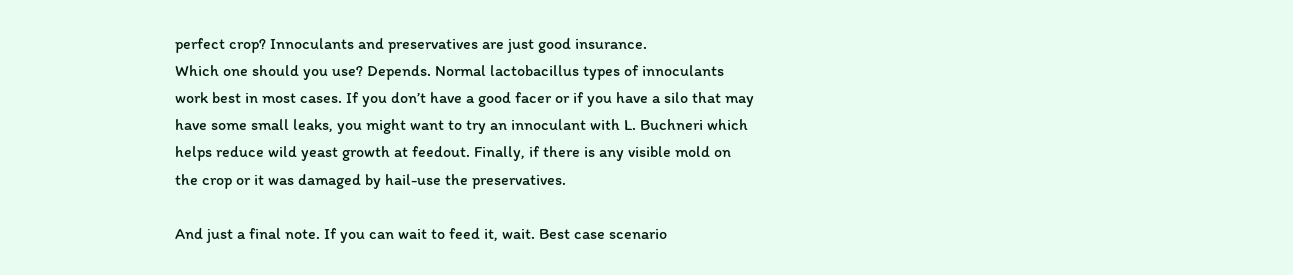perfect crop? Innoculants and preservatives are just good insurance.
Which one should you use? Depends. Normal lactobacillus types of innoculants work best in most cases. If you don’t have a good facer or if you have a silo that may have some small leaks, you might want to try an innoculant with L. Buchneri which helps reduce wild yeast growth at feedout. Finally, if there is any visible mold on the crop or it was damaged by hail-use the preservatives.

And just a final note. If you can wait to feed it, wait. Best case scenario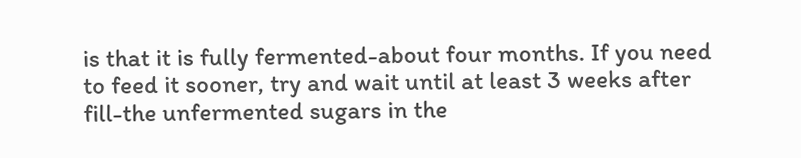is that it is fully fermented-about four months. If you need to feed it sooner, try and wait until at least 3 weeks after fill-the unfermented sugars in the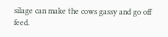silage can make the cows gassy and go off feed.